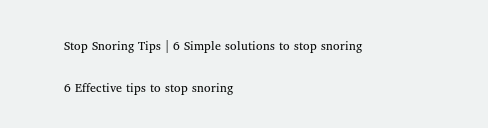Stop Snoring Tips | 6 Simple solutions to stop snoring

6 Effective tips to stop snoring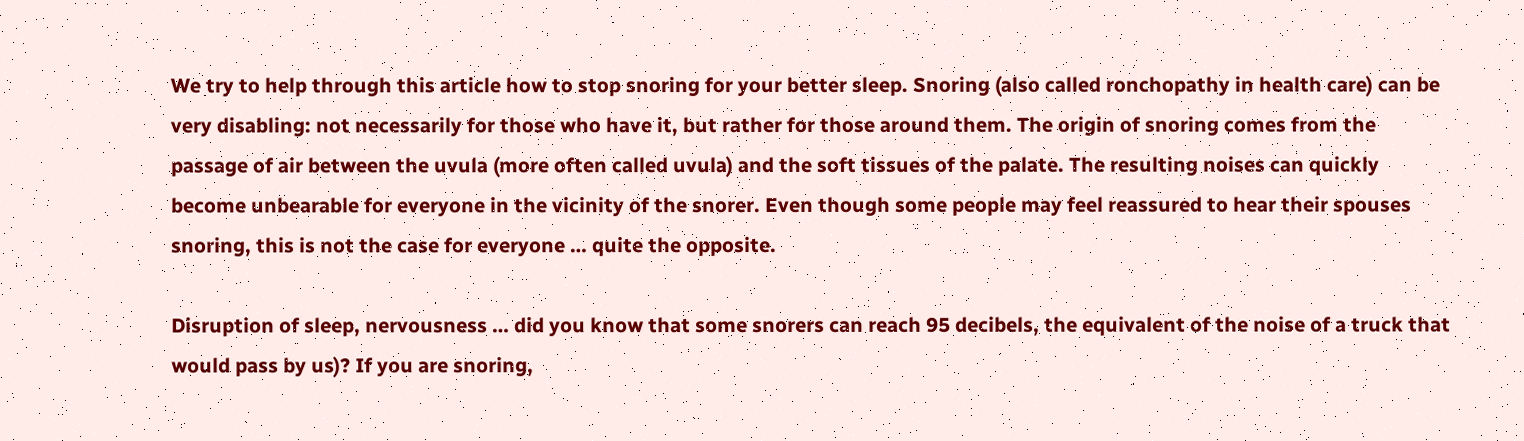We try to help through this article how to stop snoring for your better sleep. Snoring (also called ronchopathy in health care) can be very disabling: not necessarily for those who have it, but rather for those around them. The origin of snoring comes from the passage of air between the uvula (more often called uvula) and the soft tissues of the palate. The resulting noises can quickly become unbearable for everyone in the vicinity of the snorer. Even though some people may feel reassured to hear their spouses snoring, this is not the case for everyone … quite the opposite.

Disruption of sleep, nervousness … did you know that some snorers can reach 95 decibels, the equivalent of the noise of a truck that would pass by us)? If you are snoring,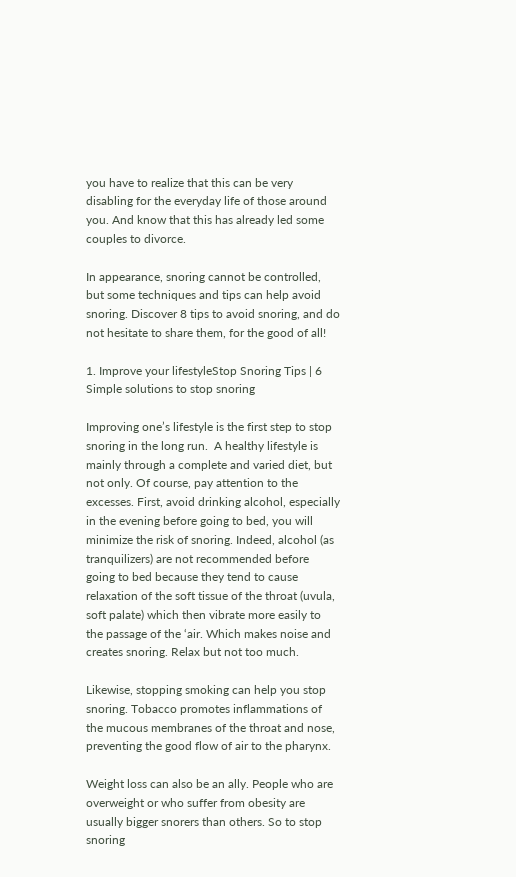you have to realize that this can be very disabling for the everyday life of those around you. And know that this has already led some couples to divorce.

In appearance, snoring cannot be controlled, but some techniques and tips can help avoid snoring. Discover 8 tips to avoid snoring, and do not hesitate to share them, for the good of all!

1. Improve your lifestyleStop Snoring Tips | 6 Simple solutions to stop snoring

Improving one’s lifestyle is the first step to stop snoring in the long run.  A healthy lifestyle is mainly through a complete and varied diet, but not only. Of course, pay attention to the excesses. First, avoid drinking alcohol, especially in the evening before going to bed, you will minimize the risk of snoring. Indeed, alcohol (as tranquilizers) are not recommended before going to bed because they tend to cause relaxation of the soft tissue of the throat (uvula, soft palate) which then vibrate more easily to the passage of the ‘air. Which makes noise and creates snoring. Relax but not too much.

Likewise, stopping smoking can help you stop snoring. Tobacco promotes inflammations of the mucous membranes of the throat and nose, preventing the good flow of air to the pharynx.

Weight loss can also be an ally. People who are overweight or who suffer from obesity are usually bigger snorers than others. So to stop snoring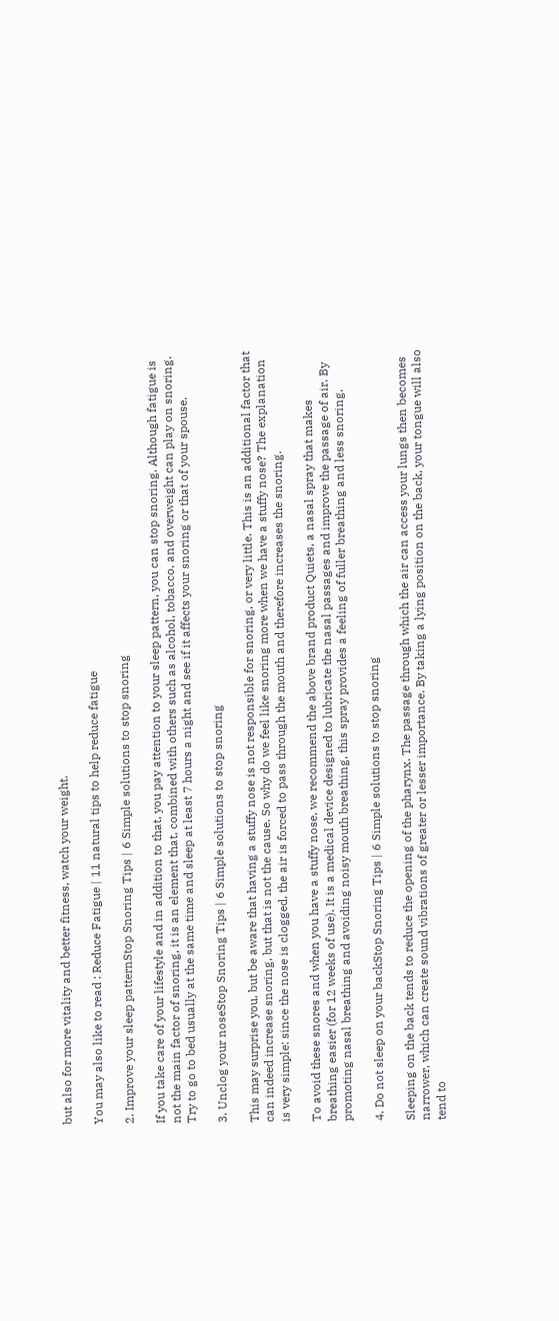but also for more vitality and better fitness, watch your weight.

You may also like to read : Reduce Fatigue | 11 natural tips to help reduce fatigue

2. Improve your sleep patternStop Snoring Tips | 6 Simple solutions to stop snoring

If you take care of your lifestyle and in addition to that, you pay attention to your sleep pattern, you can stop snoring. Although fatigue is not the main factor of snoring, it is an element that, combined with others such as alcohol, tobacco, and overweight can play on snoring. Try to go to bed usually at the same time and sleep at least 7 hours a night and see if it affects your snoring or that of your spouse.

3. Unclog your noseStop Snoring Tips | 6 Simple solutions to stop snoring

This may surprise you, but be aware that having a stuffy nose is not responsible for snoring, or very little. This is an additional factor that can indeed increase snoring, but that is not the cause. So why do we feel like snoring more when we have a stuffy nose? The explanation is very simple: since the nose is clogged, the air is forced to pass through the mouth and therefore increases the snoring.

To avoid these snores and when you have a stuffy nose, we recommend the above brand product Quiets, a nasal spray that makes breathing easier (for 12 weeks of use). It is a medical device designed to lubricate the nasal passages and improve the passage of air. By promoting nasal breathing and avoiding noisy mouth breathing, this spray provides a feeling of fuller breathing and less snoring.

4. Do not sleep on your backStop Snoring Tips | 6 Simple solutions to stop snoring

Sleeping on the back tends to reduce the opening of the pharynx. The passage through which the air can access your lungs then becomes narrower, which can create sound vibrations of greater or lesser importance. By taking a lying position on the back, your tongue will also tend to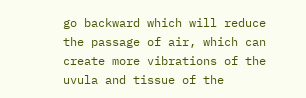go backward which will reduce the passage of air, which can create more vibrations of the uvula and tissue of the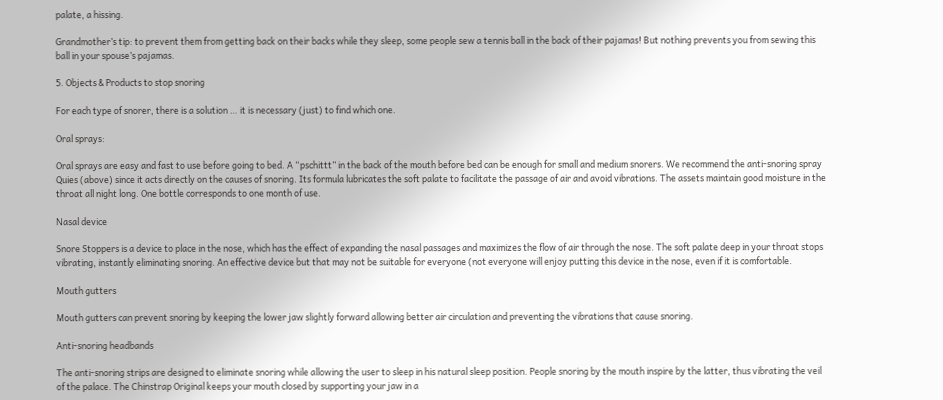palate, a hissing.

Grandmother’s tip: to prevent them from getting back on their backs while they sleep, some people sew a tennis ball in the back of their pajamas! But nothing prevents you from sewing this ball in your spouse’s pajamas.

5. Objects & Products to stop snoring

For each type of snorer, there is a solution … it is necessary (just) to find which one.

Oral sprays:

Oral sprays are easy and fast to use before going to bed. A “pschittt” in the back of the mouth before bed can be enough for small and medium snorers. We recommend the anti-snoring spray Quies (above) since it acts directly on the causes of snoring. Its formula lubricates the soft palate to facilitate the passage of air and avoid vibrations. The assets maintain good moisture in the throat all night long. One bottle corresponds to one month of use.

Nasal device

Snore Stoppers is a device to place in the nose, which has the effect of expanding the nasal passages and maximizes the flow of air through the nose. The soft palate deep in your throat stops vibrating, instantly eliminating snoring. An effective device but that may not be suitable for everyone (not everyone will enjoy putting this device in the nose, even if it is comfortable.

Mouth gutters

Mouth gutters can prevent snoring by keeping the lower jaw slightly forward allowing better air circulation and preventing the vibrations that cause snoring.

Anti-snoring headbands

The anti-snoring strips are designed to eliminate snoring while allowing the user to sleep in his natural sleep position. People snoring by the mouth inspire by the latter, thus vibrating the veil of the palace. The Chinstrap Original keeps your mouth closed by supporting your jaw in a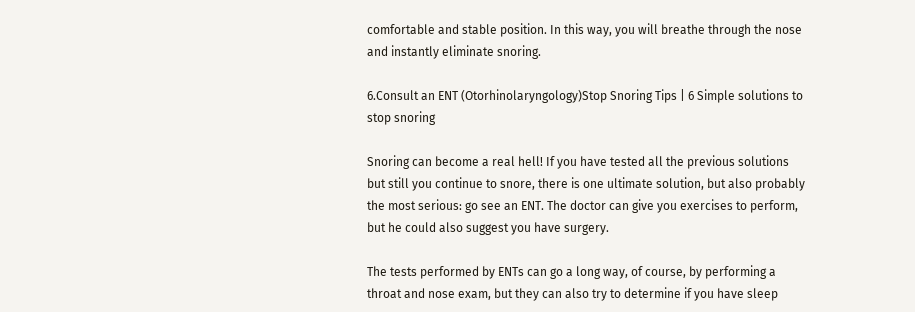comfortable and stable position. In this way, you will breathe through the nose and instantly eliminate snoring.

6.Consult an ENT (Otorhinolaryngology)Stop Snoring Tips | 6 Simple solutions to stop snoring

Snoring can become a real hell! If you have tested all the previous solutions but still you continue to snore, there is one ultimate solution, but also probably the most serious: go see an ENT. The doctor can give you exercises to perform, but he could also suggest you have surgery.

The tests performed by ENTs can go a long way, of course, by performing a throat and nose exam, but they can also try to determine if you have sleep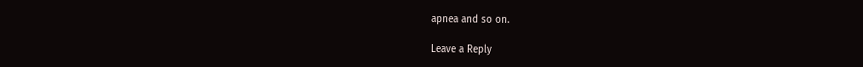apnea and so on.

Leave a Reply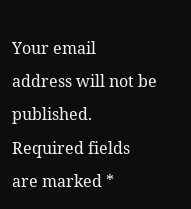Your email address will not be published. Required fields are marked *